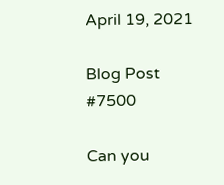April 19, 2021

Blog Post #7500

Can you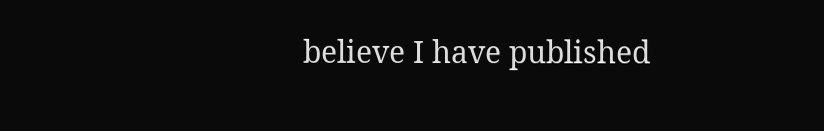believe I have published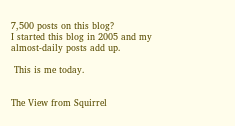7,500 posts on this blog?
I started this blog in 2005 and my almost-daily posts add up.

 This is me today.


The View from Squirrel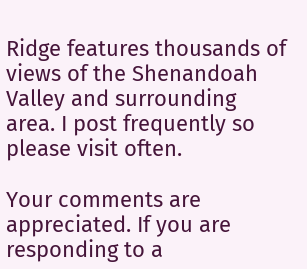Ridge features thousands of views of the Shenandoah Valley and surrounding area. I post frequently so please visit often.

Your comments are appreciated. If you are responding to a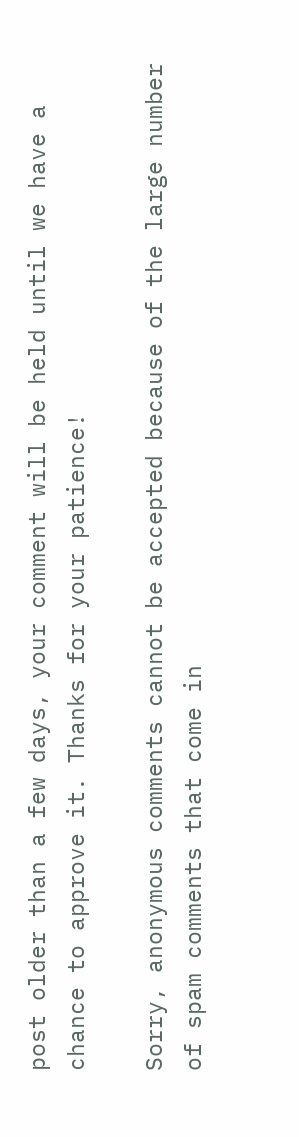post older than a few days, your comment will be held until we have a chance to approve it. Thanks for your patience!

Sorry, anonymous comments cannot be accepted because of the large number of spam comments that come in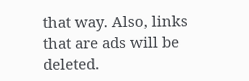that way. Also, links that are ads will be deleted.